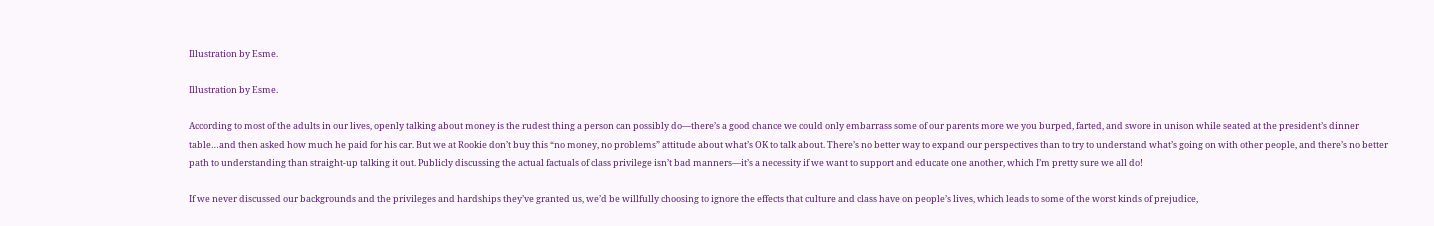Illustration by Esme.

Illustration by Esme.

According to most of the adults in our lives, openly talking about money is the rudest thing a person can possibly do—there’s a good chance we could only embarrass some of our parents more we you burped, farted, and swore in unison while seated at the president’s dinner table…and then asked how much he paid for his car. But we at Rookie don’t buy this “no money, no problems” attitude about what’s OK to talk about. There’s no better way to expand our perspectives than to try to understand what’s going on with other people, and there’s no better path to understanding than straight-up talking it out. Publicly discussing the actual factuals of class privilege isn’t bad manners—it’s a necessity if we want to support and educate one another, which I’m pretty sure we all do!

If we never discussed our backgrounds and the privileges and hardships they’ve granted us, we’d be willfully choosing to ignore the effects that culture and class have on people’s lives, which leads to some of the worst kinds of prejudice,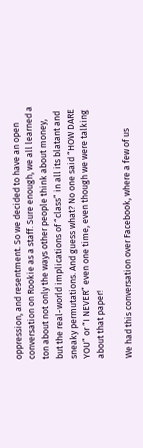oppression, and resentment. So we decided to have an open conversation on Rookie as a staff. Sure enough, we all learned a ton about not only the ways other people think about money, but the real-world implications of “class” in all its blatant and sneaky permutations. And guess what? No one said “HOW DARE YOU” or “I NEVER” even one time, even though we were talking about that paper!

We had this conversation over Facebook, where a few of us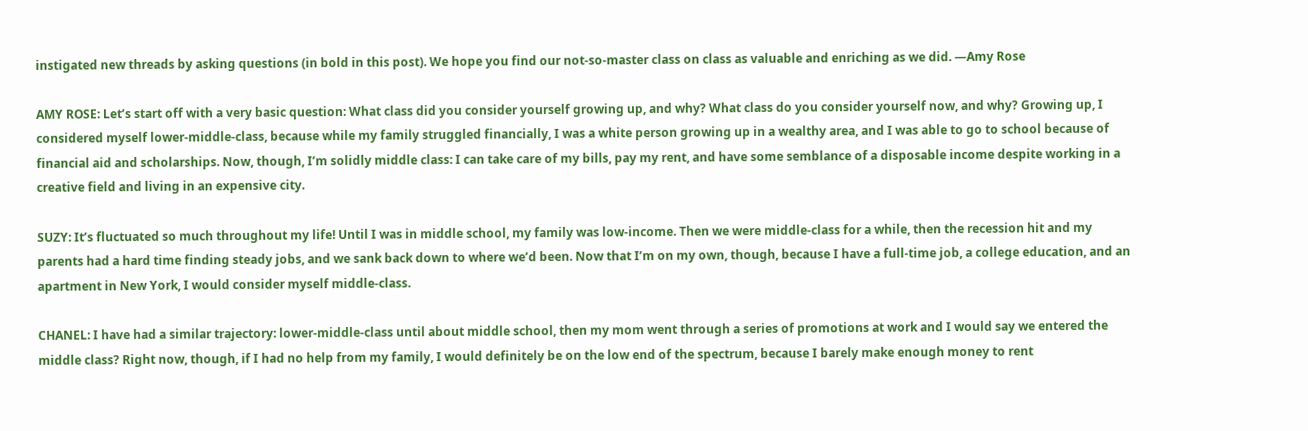instigated new threads by asking questions (in bold in this post). We hope you find our not-so-master class on class as valuable and enriching as we did. —Amy Rose

AMY ROSE: Let’s start off with a very basic question: What class did you consider yourself growing up, and why? What class do you consider yourself now, and why? Growing up, I considered myself lower-middle-class, because while my family struggled financially, I was a white person growing up in a wealthy area, and I was able to go to school because of financial aid and scholarships. Now, though, I’m solidly middle class: I can take care of my bills, pay my rent, and have some semblance of a disposable income despite working in a creative field and living in an expensive city.

SUZY: It’s fluctuated so much throughout my life! Until I was in middle school, my family was low-income. Then we were middle-class for a while, then the recession hit and my parents had a hard time finding steady jobs, and we sank back down to where we’d been. Now that I’m on my own, though, because I have a full-time job, a college education, and an apartment in New York, I would consider myself middle-class.

CHANEL: I have had a similar trajectory: lower-middle-class until about middle school, then my mom went through a series of promotions at work and I would say we entered the middle class? Right now, though, if I had no help from my family, I would definitely be on the low end of the spectrum, because I barely make enough money to rent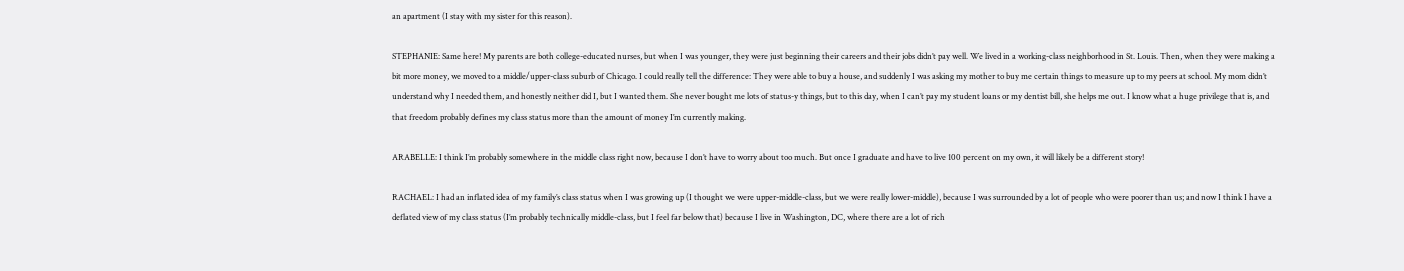an apartment (I stay with my sister for this reason).

STEPHANIE: Same here! My parents are both college-educated nurses, but when I was younger, they were just beginning their careers and their jobs didn’t pay well. We lived in a working-class neighborhood in St. Louis. Then, when they were making a bit more money, we moved to a middle/upper-class suburb of Chicago. I could really tell the difference: They were able to buy a house, and suddenly I was asking my mother to buy me certain things to measure up to my peers at school. My mom didn’t understand why I needed them, and honestly neither did I, but I wanted them. She never bought me lots of status-y things, but to this day, when I can’t pay my student loans or my dentist bill, she helps me out. I know what a huge privilege that is, and that freedom probably defines my class status more than the amount of money I’m currently making.

ARABELLE: I think I’m probably somewhere in the middle class right now, because I don’t have to worry about too much. But once I graduate and have to live 100 percent on my own, it will likely be a different story!

RACHAEL: I had an inflated idea of my family’s class status when I was growing up (I thought we were upper-middle-class, but we were really lower-middle), because I was surrounded by a lot of people who were poorer than us; and now I think I have a deflated view of my class status (I’m probably technically middle-class, but I feel far below that) because I live in Washington, DC, where there are a lot of rich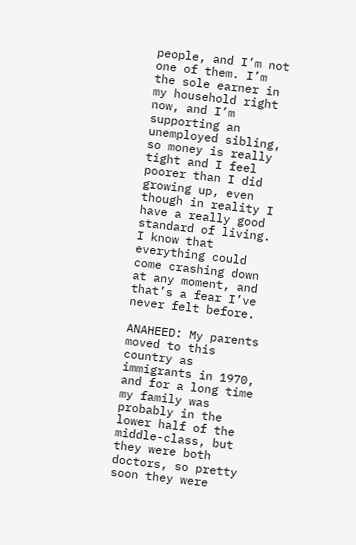people, and I’m not one of them. I’m the sole earner in my household right now, and I’m supporting an unemployed sibling, so money is really tight and I feel poorer than I did growing up, even though in reality I have a really good standard of living. I know that everything could come crashing down at any moment, and that’s a fear I’ve never felt before.

ANAHEED: My parents moved to this country as immigrants in 1970, and for a long time my family was probably in the lower half of the middle-class, but they were both doctors, so pretty soon they were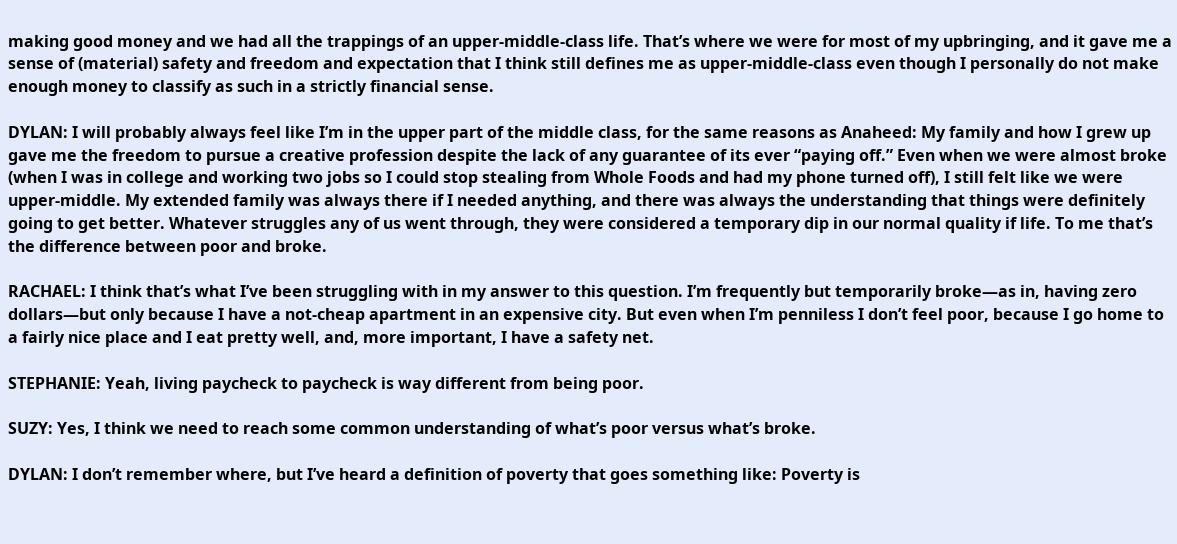making good money and we had all the trappings of an upper-middle-class life. That’s where we were for most of my upbringing, and it gave me a sense of (material) safety and freedom and expectation that I think still defines me as upper-middle-class even though I personally do not make enough money to classify as such in a strictly financial sense.

DYLAN: I will probably always feel like I’m in the upper part of the middle class, for the same reasons as Anaheed: My family and how I grew up gave me the freedom to pursue a creative profession despite the lack of any guarantee of its ever “paying off.” Even when we were almost broke (when I was in college and working two jobs so I could stop stealing from Whole Foods and had my phone turned off), I still felt like we were upper-middle. My extended family was always there if I needed anything, and there was always the understanding that things were definitely going to get better. Whatever struggles any of us went through, they were considered a temporary dip in our normal quality if life. To me that’s the difference between poor and broke.

RACHAEL: I think that’s what I’ve been struggling with in my answer to this question. I’m frequently but temporarily broke—as in, having zero dollars—but only because I have a not-cheap apartment in an expensive city. But even when I’m penniless I don’t feel poor, because I go home to a fairly nice place and I eat pretty well, and, more important, I have a safety net.

STEPHANIE: Yeah, living paycheck to paycheck is way different from being poor.

SUZY: Yes, I think we need to reach some common understanding of what’s poor versus what’s broke.

DYLAN: I don’t remember where, but I’ve heard a definition of poverty that goes something like: Poverty is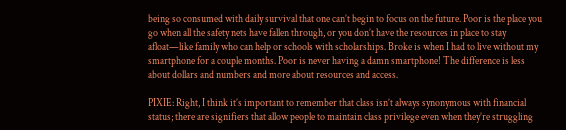being so consumed with daily survival that one can’t begin to focus on the future. Poor is the place you go when all the safety nets have fallen through, or you don’t have the resources in place to stay afloat—like family who can help or schools with scholarships. Broke is when I had to live without my smartphone for a couple months. Poor is never having a damn smartphone! The difference is less about dollars and numbers and more about resources and access.

PIXIE: Right, I think it’s important to remember that class isn’t always synonymous with financial status; there are signifiers that allow people to maintain class privilege even when they’re struggling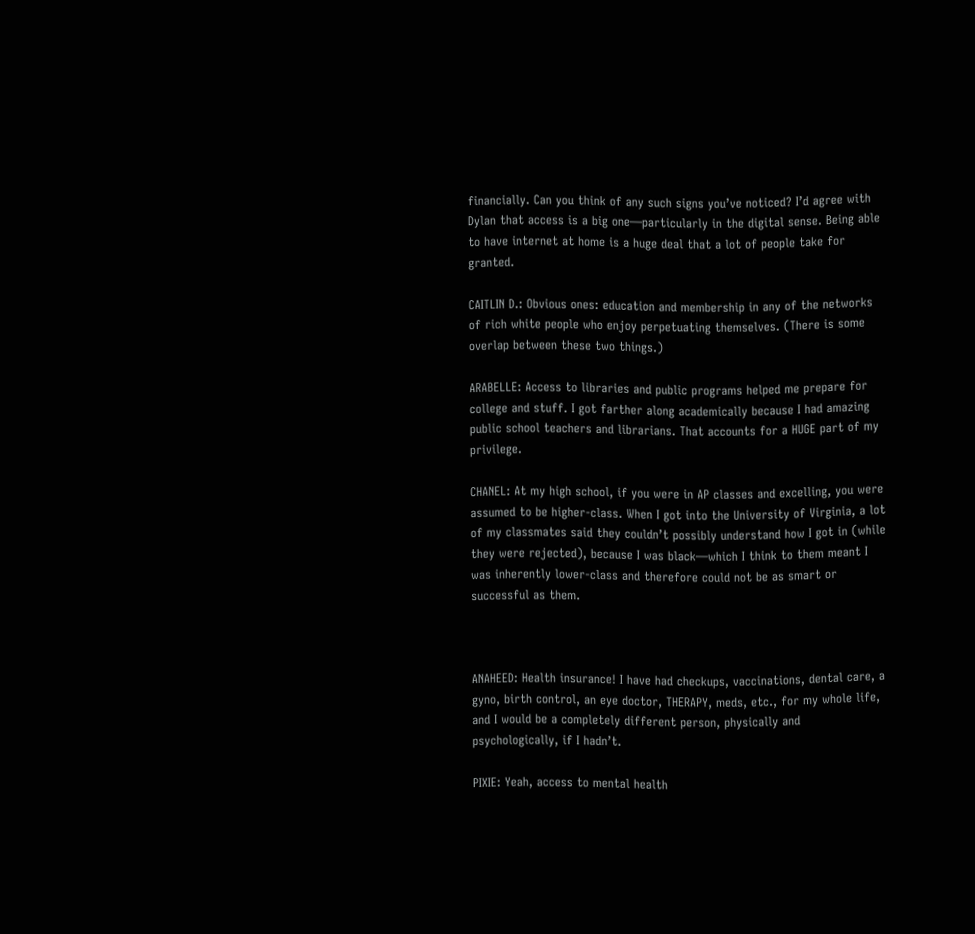financially. Can you think of any such signs you’ve noticed? I’d agree with Dylan that access is a big one—particularly in the digital sense. Being able to have internet at home is a huge deal that a lot of people take for granted.

CAITLIN D.: Obvious ones: education and membership in any of the networks of rich white people who enjoy perpetuating themselves. (There is some overlap between these two things.)

ARABELLE: Access to libraries and public programs helped me prepare for college and stuff. I got farther along academically because I had amazing public school teachers and librarians. That accounts for a HUGE part of my privilege.

CHANEL: At my high school, if you were in AP classes and excelling, you were assumed to be higher-class. When I got into the University of Virginia, a lot of my classmates said they couldn’t possibly understand how I got in (while they were rejected), because I was black—which I think to them meant I was inherently lower-class and therefore could not be as smart or successful as them.



ANAHEED: Health insurance! I have had checkups, vaccinations, dental care, a gyno, birth control, an eye doctor, THERAPY, meds, etc., for my whole life, and I would be a completely different person, physically and psychologically, if I hadn’t.

PIXIE: Yeah, access to mental health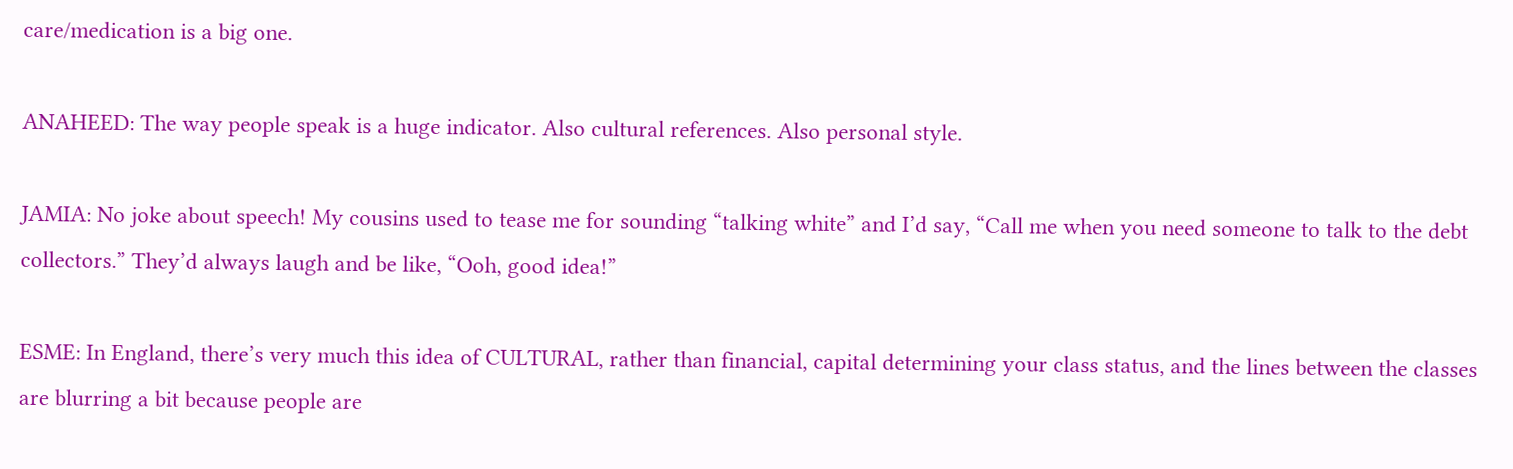care/medication is a big one.

ANAHEED: The way people speak is a huge indicator. Also cultural references. Also personal style.

JAMIA: No joke about speech! My cousins used to tease me for sounding “talking white” and I’d say, “Call me when you need someone to talk to the debt collectors.” They’d always laugh and be like, “Ooh, good idea!”

ESME: In England, there’s very much this idea of CULTURAL, rather than financial, capital determining your class status, and the lines between the classes are blurring a bit because people are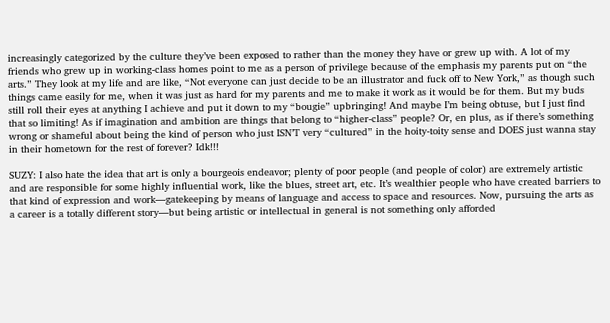increasingly categorized by the culture they’ve been exposed to rather than the money they have or grew up with. A lot of my friends who grew up in working-class homes point to me as a person of privilege because of the emphasis my parents put on “the arts.” They look at my life and are like, “Not everyone can just decide to be an illustrator and fuck off to New York,” as though such things came easily for me, when it was just as hard for my parents and me to make it work as it would be for them. But my buds still roll their eyes at anything I achieve and put it down to my “bougie” upbringing! And maybe I’m being obtuse, but I just find that so limiting! As if imagination and ambition are things that belong to “higher-class” people? Or, en plus, as if there’s something wrong or shameful about being the kind of person who just ISN’T very “cultured” in the hoity-toity sense and DOES just wanna stay in their hometown for the rest of forever? Idk!!!

SUZY: I also hate the idea that art is only a bourgeois endeavor; plenty of poor people (and people of color) are extremely artistic and are responsible for some highly influential work, like the blues, street art, etc. It’s wealthier people who have created barriers to that kind of expression and work—gatekeeping by means of language and access to space and resources. Now, pursuing the arts as a career is a totally different story—but being artistic or intellectual in general is not something only afforded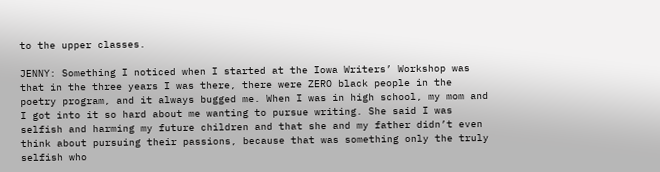to the upper classes.

JENNY: Something I noticed when I started at the Iowa Writers’ Workshop was that in the three years I was there, there were ZERO black people in the poetry program, and it always bugged me. When I was in high school, my mom and I got into it so hard about me wanting to pursue writing. She said I was selfish and harming my future children and that she and my father didn’t even think about pursuing their passions, because that was something only the truly selfish who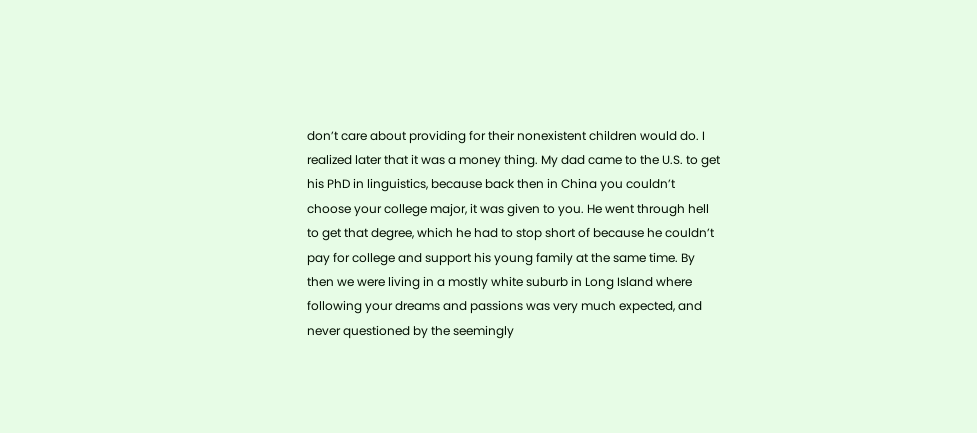don’t care about providing for their nonexistent children would do. I realized later that it was a money thing. My dad came to the U.S. to get his PhD in linguistics, because back then in China you couldn’t choose your college major, it was given to you. He went through hell to get that degree, which he had to stop short of because he couldn’t pay for college and support his young family at the same time. By then we were living in a mostly white suburb in Long Island where following your dreams and passions was very much expected, and never questioned by the seemingly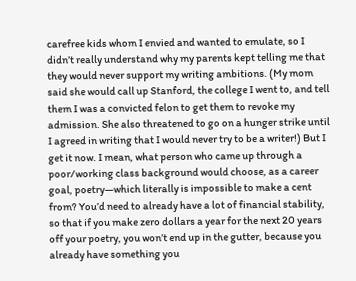carefree kids whom I envied and wanted to emulate, so I didn’t really understand why my parents kept telling me that they would never support my writing ambitions. (My mom said she would call up Stanford, the college I went to, and tell them I was a convicted felon to get them to revoke my admission. She also threatened to go on a hunger strike until I agreed in writing that I would never try to be a writer!) But I get it now. I mean, what person who came up through a poor/working class background would choose, as a career goal, poetry—which literally is impossible to make a cent from? You’d need to already have a lot of financial stability, so that if you make zero dollars a year for the next 20 years off your poetry, you won’t end up in the gutter, because you already have something you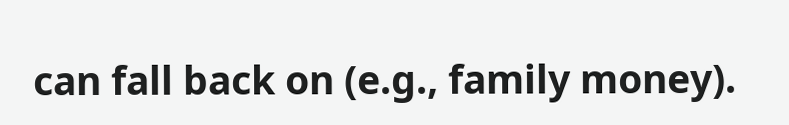can fall back on (e.g., family money).